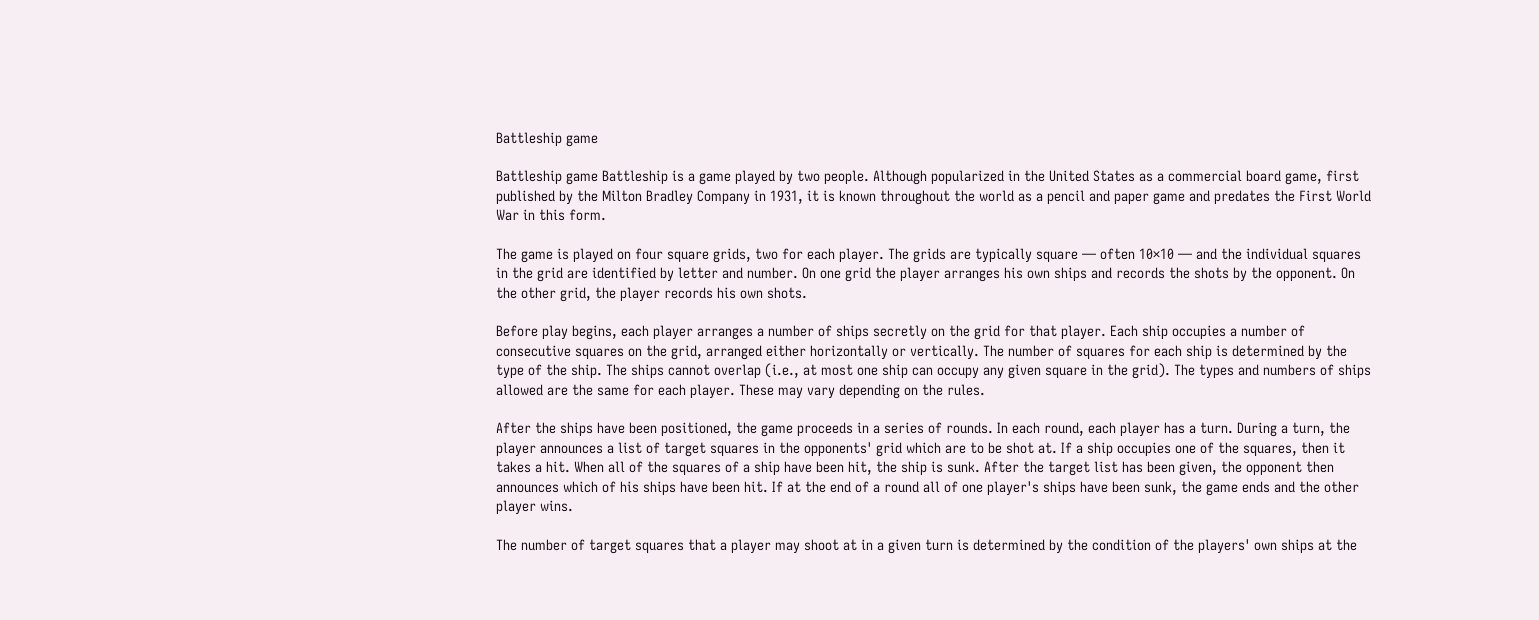Battleship game

Battleship game Battleship is a game played by two people. Although popularized in the United States as a commercial board game, first published by the Milton Bradley Company in 1931, it is known throughout the world as a pencil and paper game and predates the First World War in this form.

The game is played on four square grids, two for each player. The grids are typically square — often 10×10 — and the individual squares in the grid are identified by letter and number. On one grid the player arranges his own ships and records the shots by the opponent. On the other grid, the player records his own shots.

Before play begins, each player arranges a number of ships secretly on the grid for that player. Each ship occupies a number of consecutive squares on the grid, arranged either horizontally or vertically. The number of squares for each ship is determined by the type of the ship. The ships cannot overlap (i.e., at most one ship can occupy any given square in the grid). The types and numbers of ships allowed are the same for each player. These may vary depending on the rules.

After the ships have been positioned, the game proceeds in a series of rounds. In each round, each player has a turn. During a turn, the player announces a list of target squares in the opponents' grid which are to be shot at. If a ship occupies one of the squares, then it takes a hit. When all of the squares of a ship have been hit, the ship is sunk. After the target list has been given, the opponent then announces which of his ships have been hit. If at the end of a round all of one player's ships have been sunk, the game ends and the other player wins.

The number of target squares that a player may shoot at in a given turn is determined by the condition of the players' own ships at the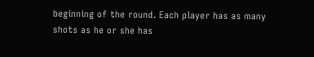beginning of the round. Each player has as many shots as he or she has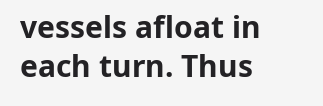vessels afloat in each turn. Thus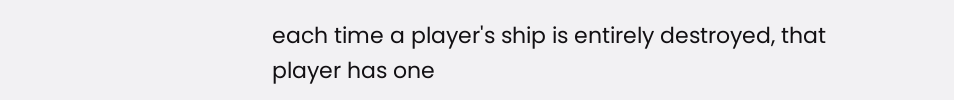each time a player's ship is entirely destroyed, that player has one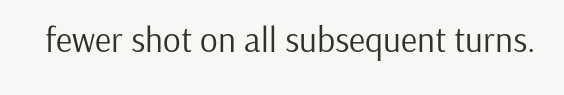fewer shot on all subsequent turns.